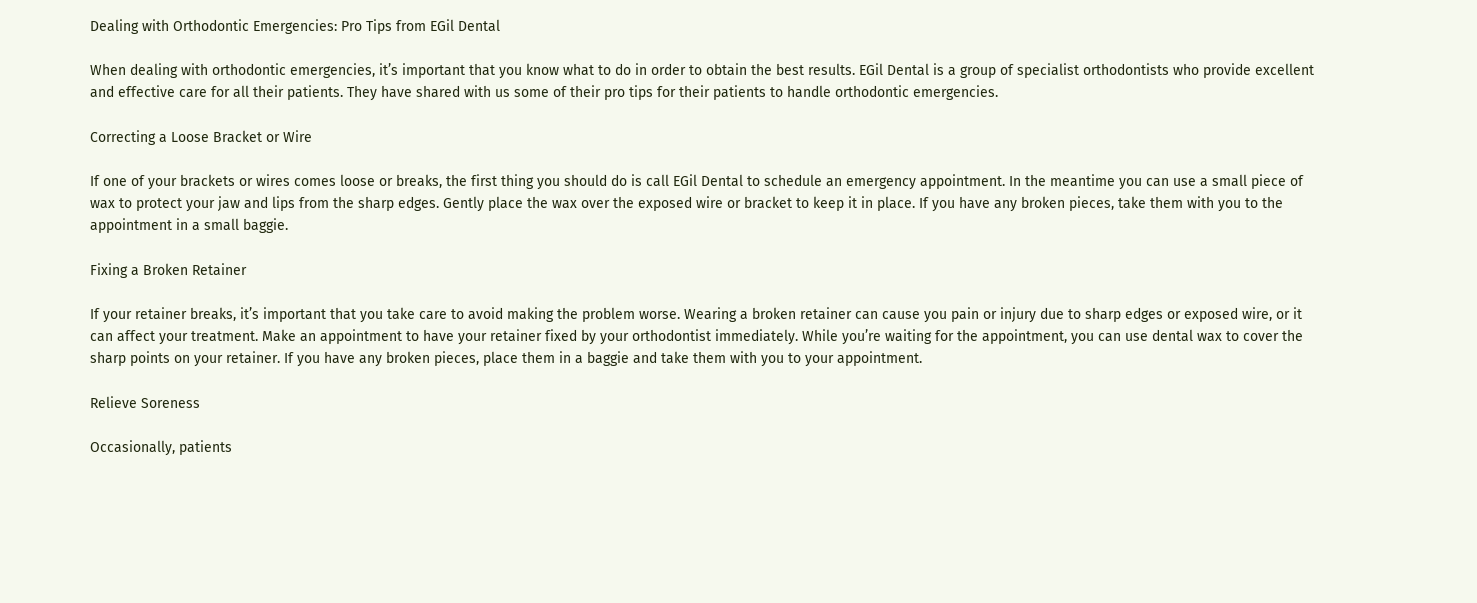Dealing with Orthodontic Emergencies: Pro Tips from EGil Dental

When dealing with orthodontic emergencies, it’s important that you know what to do in order to obtain the best results. EGil Dental is a group of specialist orthodontists who provide excellent and effective care for all their patients. They have shared with us some of their pro tips for their patients to handle orthodontic emergencies.

Correcting a Loose Bracket or Wire

If one of your brackets or wires comes loose or breaks, the first thing you should do is call EGil Dental to schedule an emergency appointment. In the meantime you can use a small piece of wax to protect your jaw and lips from the sharp edges. Gently place the wax over the exposed wire or bracket to keep it in place. If you have any broken pieces, take them with you to the appointment in a small baggie.

Fixing a Broken Retainer

If your retainer breaks, it’s important that you take care to avoid making the problem worse. Wearing a broken retainer can cause you pain or injury due to sharp edges or exposed wire, or it can affect your treatment. Make an appointment to have your retainer fixed by your orthodontist immediately. While you’re waiting for the appointment, you can use dental wax to cover the sharp points on your retainer. If you have any broken pieces, place them in a baggie and take them with you to your appointment.

Relieve Soreness

Occasionally, patients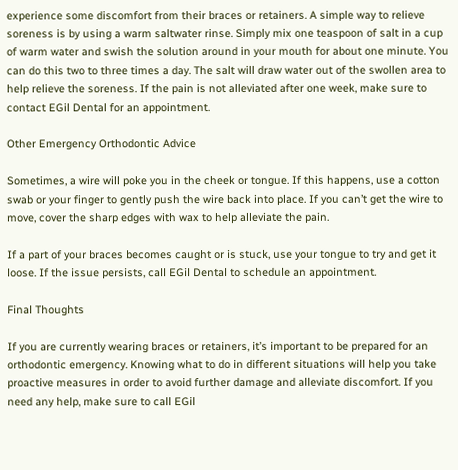experience some discomfort from their braces or retainers. A simple way to relieve soreness is by using a warm saltwater rinse. Simply mix one teaspoon of salt in a cup of warm water and swish the solution around in your mouth for about one minute. You can do this two to three times a day. The salt will draw water out of the swollen area to help relieve the soreness. If the pain is not alleviated after one week, make sure to contact EGil Dental for an appointment.

Other Emergency Orthodontic Advice

Sometimes, a wire will poke you in the cheek or tongue. If this happens, use a cotton swab or your finger to gently push the wire back into place. If you can’t get the wire to move, cover the sharp edges with wax to help alleviate the pain.

If a part of your braces becomes caught or is stuck, use your tongue to try and get it loose. If the issue persists, call EGil Dental to schedule an appointment.

Final Thoughts

If you are currently wearing braces or retainers, it’s important to be prepared for an orthodontic emergency. Knowing what to do in different situations will help you take proactive measures in order to avoid further damage and alleviate discomfort. If you need any help, make sure to call EGil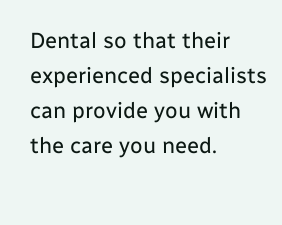Dental so that their experienced specialists can provide you with the care you need.